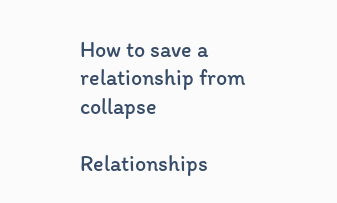How to save a relationship from collapse

Relationships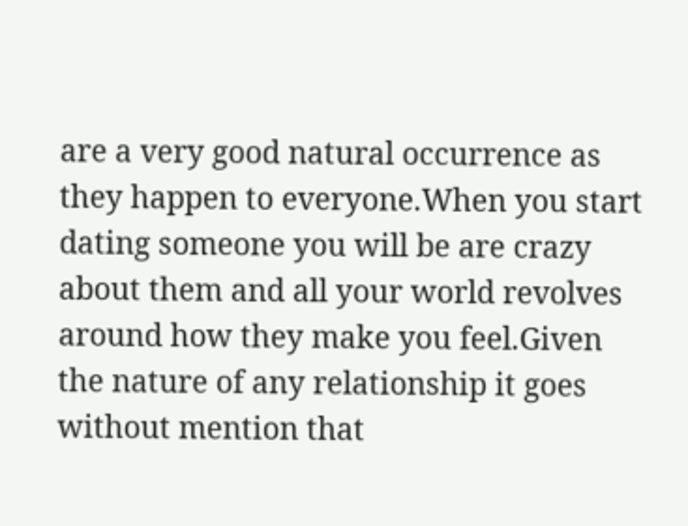are a very good natural occurrence as they happen to everyone.When you start dating someone you will be are crazy about them and all your world revolves around how they make you feel.Given the nature of any relationship it goes without mention that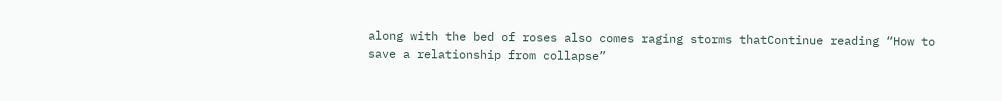along with the bed of roses also comes raging storms thatContinue reading “How to save a relationship from collapse”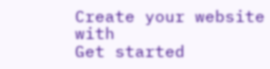Create your website with
Get started